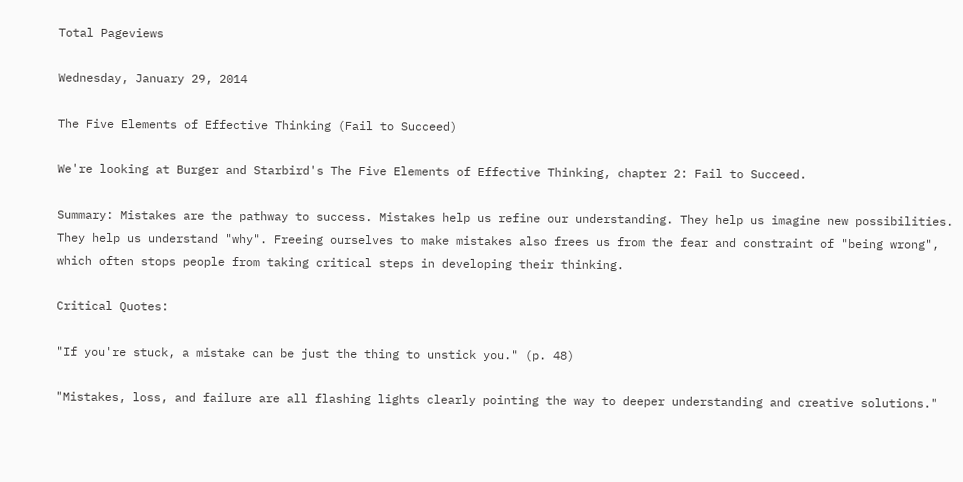Total Pageviews

Wednesday, January 29, 2014

The Five Elements of Effective Thinking (Fail to Succeed)

We're looking at Burger and Starbird's The Five Elements of Effective Thinking, chapter 2: Fail to Succeed.

Summary: Mistakes are the pathway to success. Mistakes help us refine our understanding. They help us imagine new possibilities. They help us understand "why". Freeing ourselves to make mistakes also frees us from the fear and constraint of "being wrong", which often stops people from taking critical steps in developing their thinking.

Critical Quotes:

"If you're stuck, a mistake can be just the thing to unstick you." (p. 48)

"Mistakes, loss, and failure are all flashing lights clearly pointing the way to deeper understanding and creative solutions."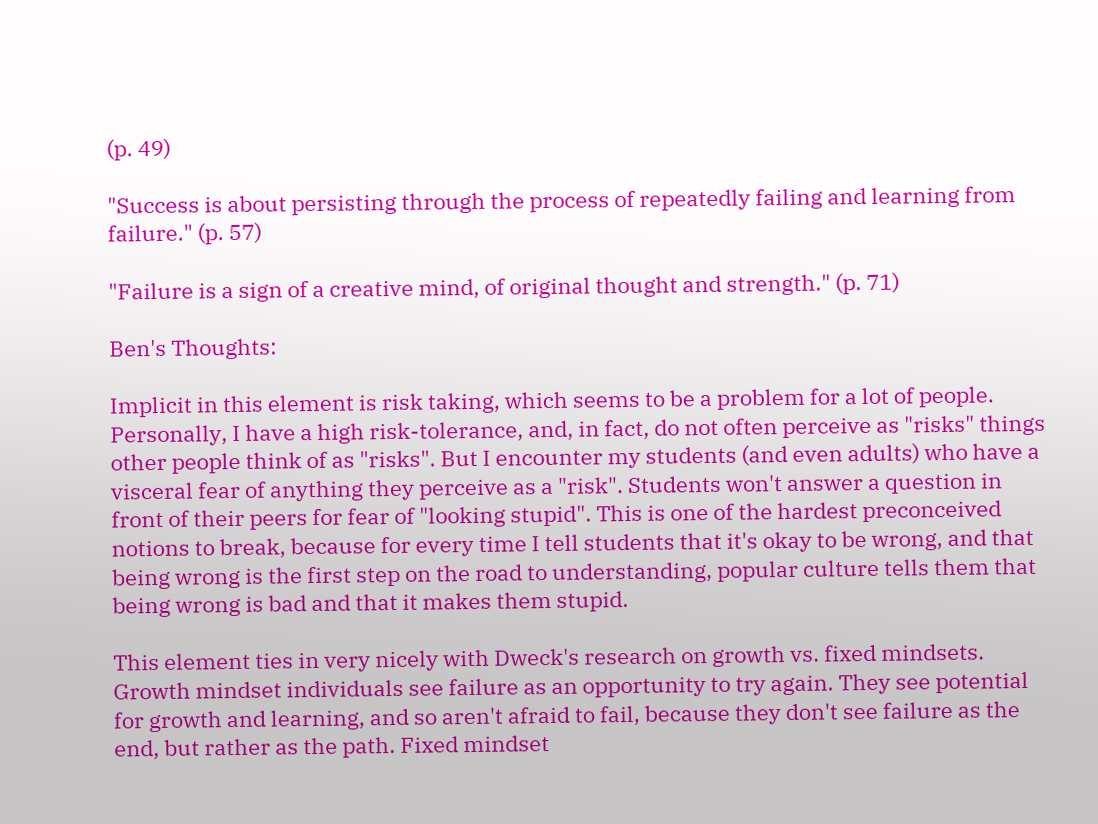(p. 49)

"Success is about persisting through the process of repeatedly failing and learning from failure." (p. 57)

"Failure is a sign of a creative mind, of original thought and strength." (p. 71)

Ben's Thoughts:

Implicit in this element is risk taking, which seems to be a problem for a lot of people. Personally, I have a high risk-tolerance, and, in fact, do not often perceive as "risks" things other people think of as "risks". But I encounter my students (and even adults) who have a visceral fear of anything they perceive as a "risk". Students won't answer a question in front of their peers for fear of "looking stupid". This is one of the hardest preconceived notions to break, because for every time I tell students that it's okay to be wrong, and that being wrong is the first step on the road to understanding, popular culture tells them that being wrong is bad and that it makes them stupid.

This element ties in very nicely with Dweck's research on growth vs. fixed mindsets. Growth mindset individuals see failure as an opportunity to try again. They see potential for growth and learning, and so aren't afraid to fail, because they don't see failure as the end, but rather as the path. Fixed mindset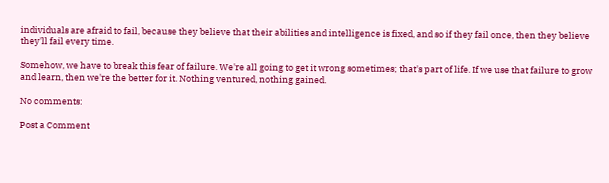individuals are afraid to fail, because they believe that their abilities and intelligence is fixed, and so if they fail once, then they believe they'll fail every time.

Somehow, we have to break this fear of failure. We're all going to get it wrong sometimes; that's part of life. If we use that failure to grow and learn, then we're the better for it. Nothing ventured, nothing gained.

No comments:

Post a Comment